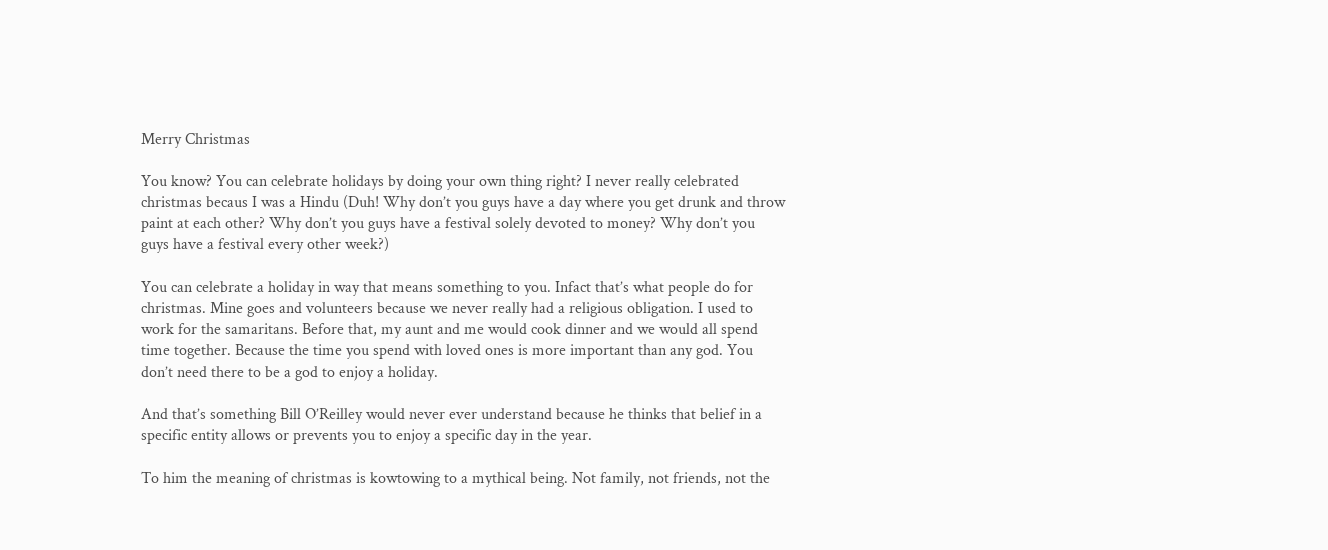Merry Christmas

You know? You can celebrate holidays by doing your own thing right? I never really celebrated christmas becaus I was a Hindu (Duh! Why don’t you guys have a day where you get drunk and throw paint at each other? Why don’t you guys have a festival solely devoted to money? Why don’t you guys have a festival every other week?)

You can celebrate a holiday in way that means something to you. Infact that’s what people do for christmas. Mine goes and volunteers because we never really had a religious obligation. I used to work for the samaritans. Before that, my aunt and me would cook dinner and we would all spend time together. Because the time you spend with loved ones is more important than any god. You don’t need there to be a god to enjoy a holiday.

And that’s something Bill O’Reilley would never ever understand because he thinks that belief in a specific entity allows or prevents you to enjoy a specific day in the year.

To him the meaning of christmas is kowtowing to a mythical being. Not family, not friends, not the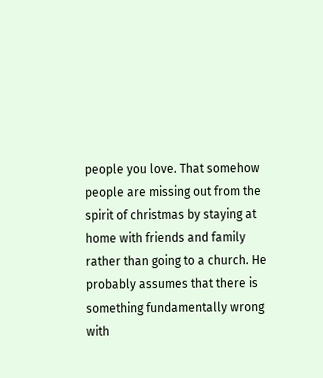people you love. That somehow people are missing out from the spirit of christmas by staying at home with friends and family rather than going to a church. He probably assumes that there is something fundamentally wrong with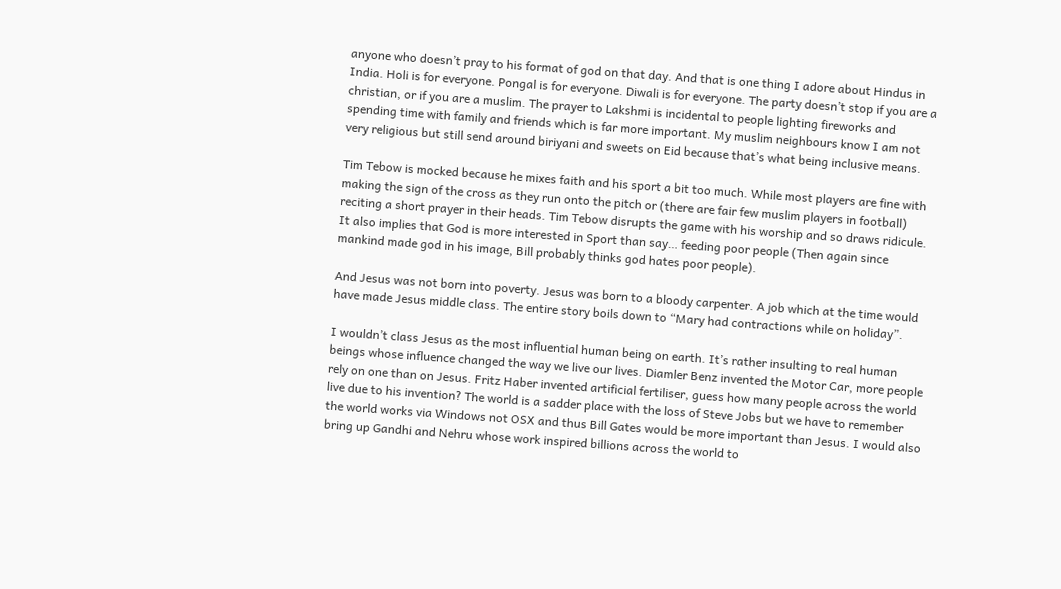anyone who doesn’t pray to his format of god on that day. And that is one thing I adore about Hindus in India. Holi is for everyone. Pongal is for everyone. Diwali is for everyone. The party doesn’t stop if you are a christian, or if you are a muslim. The prayer to Lakshmi is incidental to people lighting fireworks and spending time with family and friends which is far more important. My muslim neighbours know I am not very religious but still send around biriyani and sweets on Eid because that’s what being inclusive means.

Tim Tebow is mocked because he mixes faith and his sport a bit too much. While most players are fine with making the sign of the cross as they run onto the pitch or (there are fair few muslim players in football) reciting a short prayer in their heads. Tim Tebow disrupts the game with his worship and so draws ridicule. It also implies that God is more interested in Sport than say… feeding poor people (Then again since mankind made god in his image, Bill probably thinks god hates poor people).

And Jesus was not born into poverty. Jesus was born to a bloody carpenter. A job which at the time would have made Jesus middle class. The entire story boils down to “Mary had contractions while on holiday”.

I wouldn’t class Jesus as the most influential human being on earth. It’s rather insulting to real human beings whose influence changed the way we live our lives. Diamler Benz invented the Motor Car, more people rely on one than on Jesus. Fritz Haber invented artificial fertiliser, guess how many people across the world live due to his invention? The world is a sadder place with the loss of Steve Jobs but we have to remember the world works via Windows not OSX and thus Bill Gates would be more important than Jesus. I would also bring up Gandhi and Nehru whose work inspired billions across the world to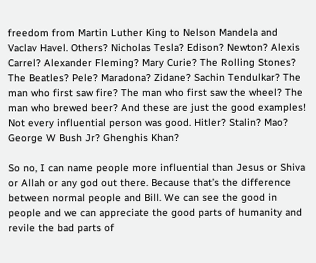freedom from Martin Luther King to Nelson Mandela and Vaclav Havel. Others? Nicholas Tesla? Edison? Newton? Alexis Carrel? Alexander Fleming? Mary Curie? The Rolling Stones? The Beatles? Pele? Maradona? Zidane? Sachin Tendulkar? The man who first saw fire? The man who first saw the wheel? The man who brewed beer? And these are just the good examples! Not every influential person was good. Hitler? Stalin? Mao? George W Bush Jr? Ghenghis Khan?

So no, I can name people more influential than Jesus or Shiva or Allah or any god out there. Because that’s the difference between normal people and Bill. We can see the good in people and we can appreciate the good parts of humanity and revile the bad parts of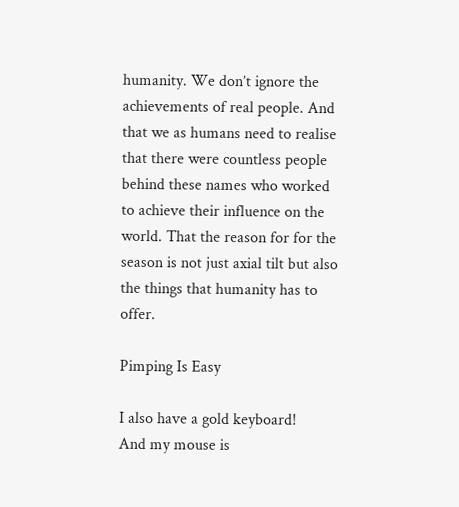humanity. We don’t ignore the achievements of real people. And that we as humans need to realise that there were countless people behind these names who worked to achieve their influence on the world. That the reason for for the season is not just axial tilt but also the things that humanity has to offer.

Pimping Is Easy

I also have a gold keyboard!
And my mouse is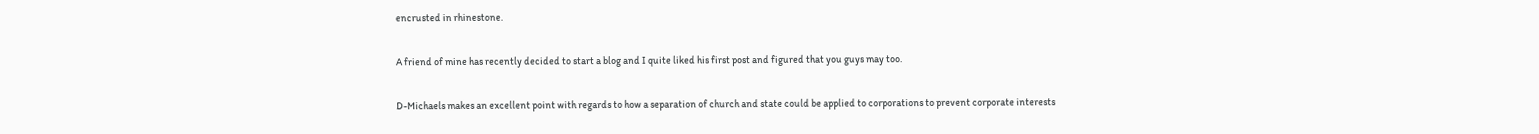encrusted in rhinestone.

A friend of mine has recently decided to start a blog and I quite liked his first post and figured that you guys may too.

D-Michaels makes an excellent point with regards to how a separation of church and state could be applied to corporations to prevent corporate interests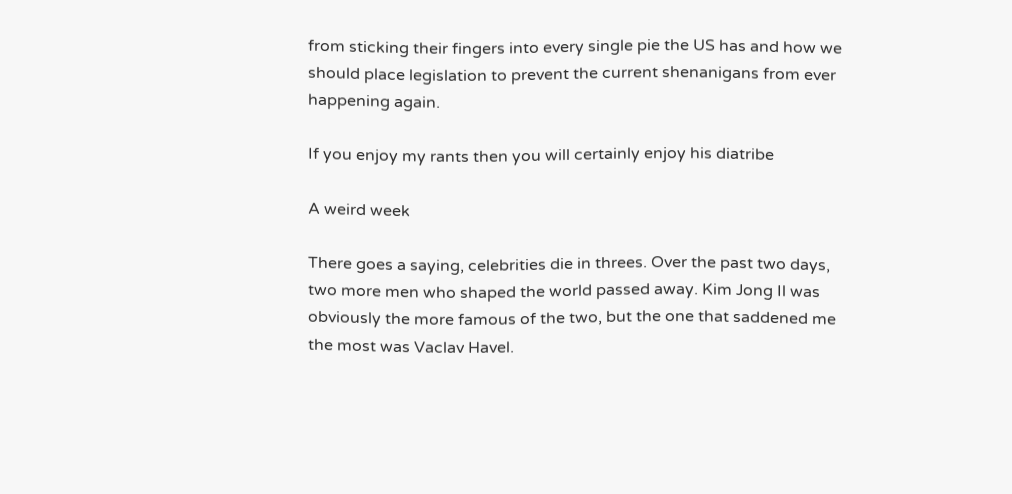from sticking their fingers into every single pie the US has and how we should place legislation to prevent the current shenanigans from ever happening again.

If you enjoy my rants then you will certainly enjoy his diatribe

A weird week

There goes a saying, celebrities die in threes. Over the past two days, two more men who shaped the world passed away. Kim Jong Il was obviously the more famous of the two, but the one that saddened me the most was Vaclav Havel.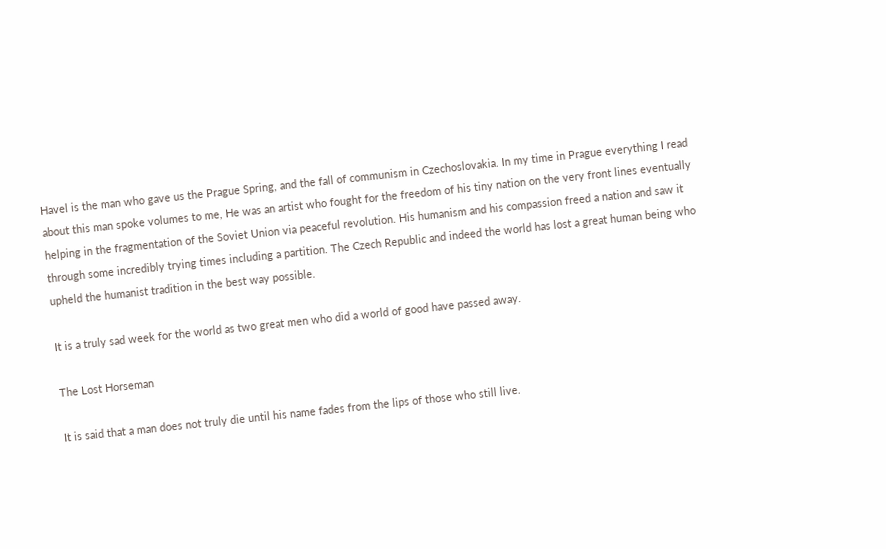Havel is the man who gave us the Prague Spring, and the fall of communism in Czechoslovakia. In my time in Prague everything I read about this man spoke volumes to me, He was an artist who fought for the freedom of his tiny nation on the very front lines eventually helping in the fragmentation of the Soviet Union via peaceful revolution. His humanism and his compassion freed a nation and saw it through some incredibly trying times including a partition. The Czech Republic and indeed the world has lost a great human being who upheld the humanist tradition in the best way possible.

It is a truly sad week for the world as two great men who did a world of good have passed away.

The Lost Horseman

It is said that a man does not truly die until his name fades from the lips of those who still live.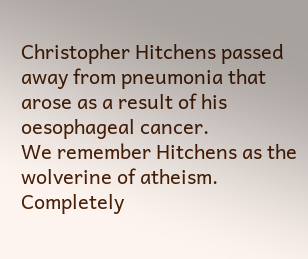Christopher Hitchens passed away from pneumonia that arose as a result of his oesophageal cancer.
We remember Hitchens as the wolverine of atheism. Completely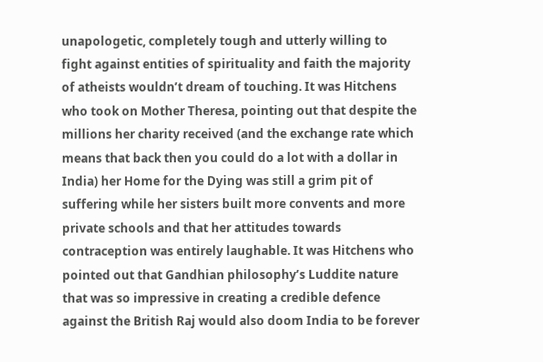unapologetic, completely tough and utterly willing to fight against entities of spirituality and faith the majority of atheists wouldn’t dream of touching. It was Hitchens who took on Mother Theresa, pointing out that despite the millions her charity received (and the exchange rate which means that back then you could do a lot with a dollar in India) her Home for the Dying was still a grim pit of suffering while her sisters built more convents and more private schools and that her attitudes towards contraception was entirely laughable. It was Hitchens who pointed out that Gandhian philosophy’s Luddite nature that was so impressive in creating a credible defence against the British Raj would also doom India to be forever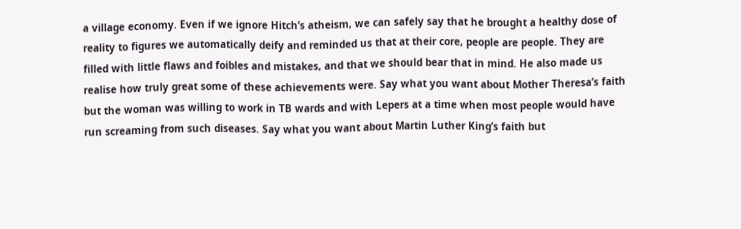a village economy. Even if we ignore Hitch’s atheism, we can safely say that he brought a healthy dose of reality to figures we automatically deify and reminded us that at their core, people are people. They are filled with little flaws and foibles and mistakes, and that we should bear that in mind. He also made us realise how truly great some of these achievements were. Say what you want about Mother Theresa’s faith but the woman was willing to work in TB wards and with Lepers at a time when most people would have run screaming from such diseases. Say what you want about Martin Luther King’s faith but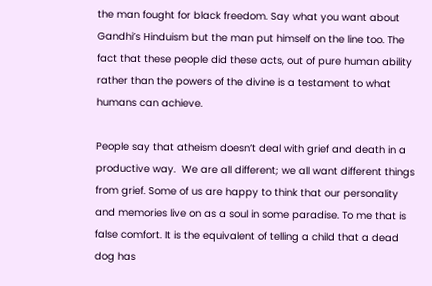the man fought for black freedom. Say what you want about Gandhi’s Hinduism but the man put himself on the line too. The fact that these people did these acts, out of pure human ability rather than the powers of the divine is a testament to what humans can achieve.

People say that atheism doesn’t deal with grief and death in a productive way.  We are all different; we all want different things from grief. Some of us are happy to think that our personality and memories live on as a soul in some paradise. To me that is false comfort. It is the equivalent of telling a child that a dead dog has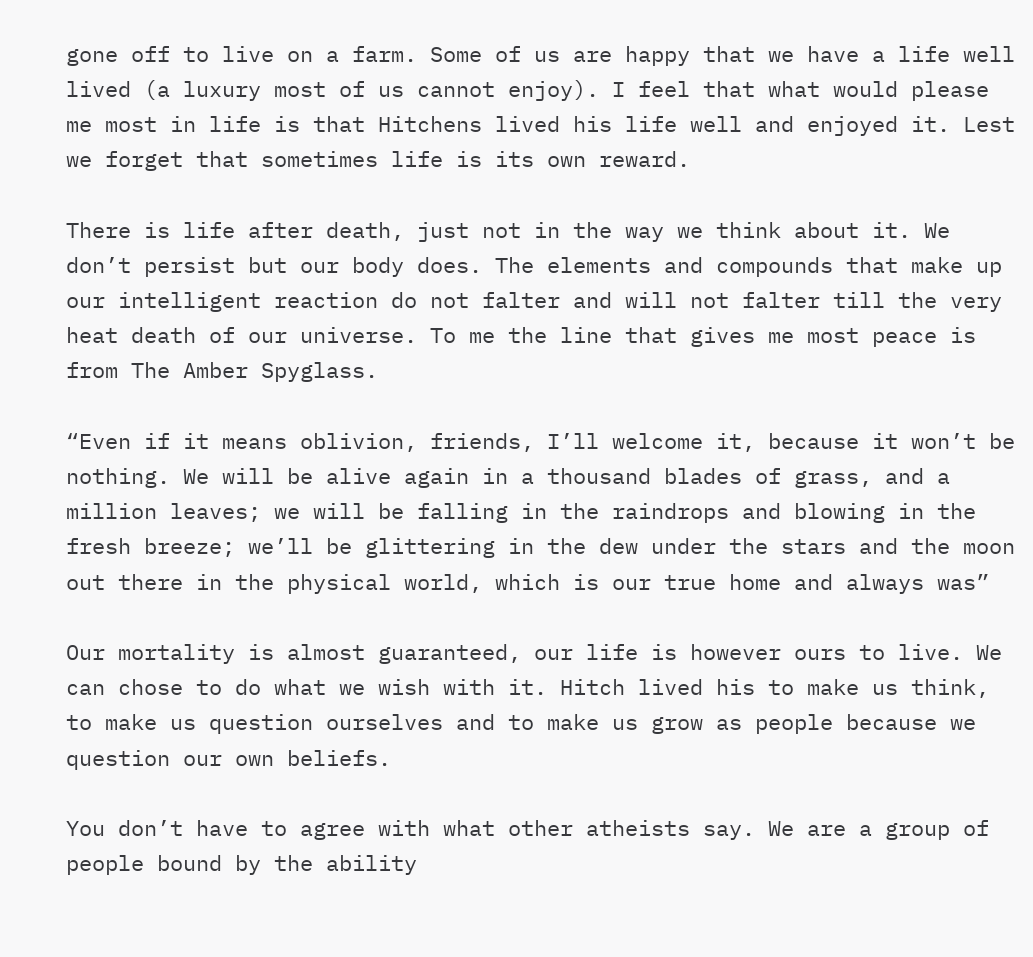gone off to live on a farm. Some of us are happy that we have a life well lived (a luxury most of us cannot enjoy). I feel that what would please me most in life is that Hitchens lived his life well and enjoyed it. Lest we forget that sometimes life is its own reward.

There is life after death, just not in the way we think about it. We don’t persist but our body does. The elements and compounds that make up our intelligent reaction do not falter and will not falter till the very heat death of our universe. To me the line that gives me most peace is from The Amber Spyglass.

“Even if it means oblivion, friends, I’ll welcome it, because it won’t be nothing. We will be alive again in a thousand blades of grass, and a million leaves; we will be falling in the raindrops and blowing in the fresh breeze; we’ll be glittering in the dew under the stars and the moon out there in the physical world, which is our true home and always was”

Our mortality is almost guaranteed, our life is however ours to live. We can chose to do what we wish with it. Hitch lived his to make us think, to make us question ourselves and to make us grow as people because we question our own beliefs.

You don’t have to agree with what other atheists say. We are a group of people bound by the ability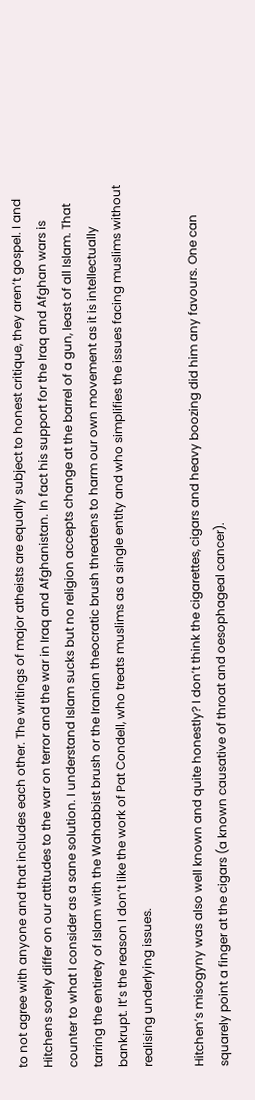to not agree with anyone and that includes each other. The writings of major atheists are equally subject to honest critique, they aren’t gospel. I and Hitchens sorely differ on our attitudes to the war on terror and the war in Iraq and Afghanistan. In fact his support for the Iraq and Afghan wars is counter to what I consider as a sane solution. I understand Islam sucks but no religion accepts change at the barrel of a gun, least of all Islam. That tarring the entirety of Islam with the Wahabbist brush or the Iranian theocratic brush threatens to harm our own movement as it is intellectually bankrupt. It’s the reason I don’t like the work of Pat Condell, who treats muslims as a single entity and who simplifies the issues facing muslims without realising underlying issues.

Hitchen’s misogyny was also well known and quite honestly? I don’t think the cigarettes, cigars and heavy boozing did him any favours. One can squarely point a finger at the cigars (a known causative of throat and oesophageal cancer).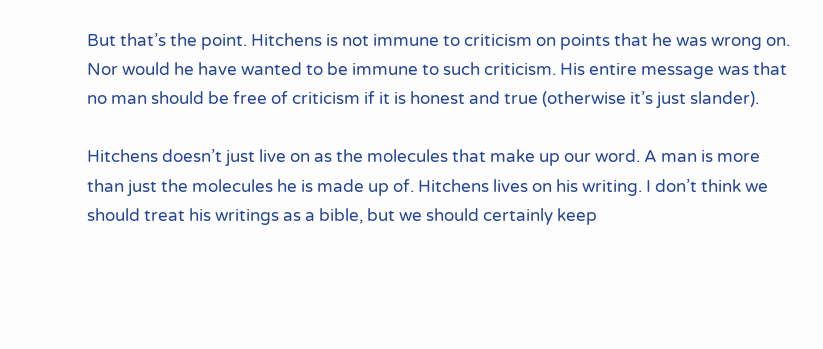But that’s the point. Hitchens is not immune to criticism on points that he was wrong on.  Nor would he have wanted to be immune to such criticism. His entire message was that no man should be free of criticism if it is honest and true (otherwise it’s just slander).

Hitchens doesn’t just live on as the molecules that make up our word. A man is more than just the molecules he is made up of. Hitchens lives on his writing. I don’t think we should treat his writings as a bible, but we should certainly keep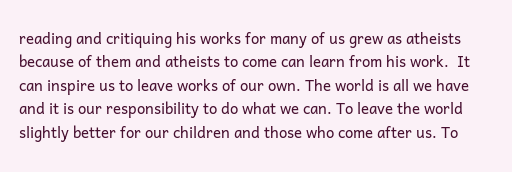reading and critiquing his works for many of us grew as atheists because of them and atheists to come can learn from his work.  It can inspire us to leave works of our own. The world is all we have and it is our responsibility to do what we can. To leave the world slightly better for our children and those who come after us. To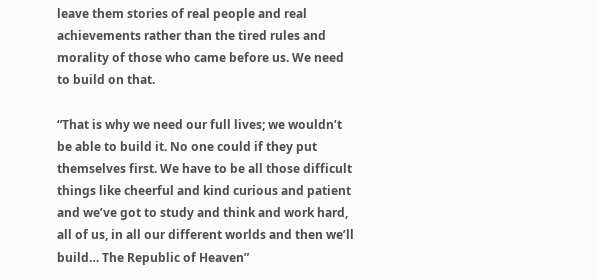leave them stories of real people and real achievements rather than the tired rules and morality of those who came before us. We need to build on that.

“That is why we need our full lives; we wouldn’t be able to build it. No one could if they put themselves first. We have to be all those difficult things like cheerful and kind curious and patient and we’ve got to study and think and work hard, all of us, in all our different worlds and then we’ll build… The Republic of Heaven”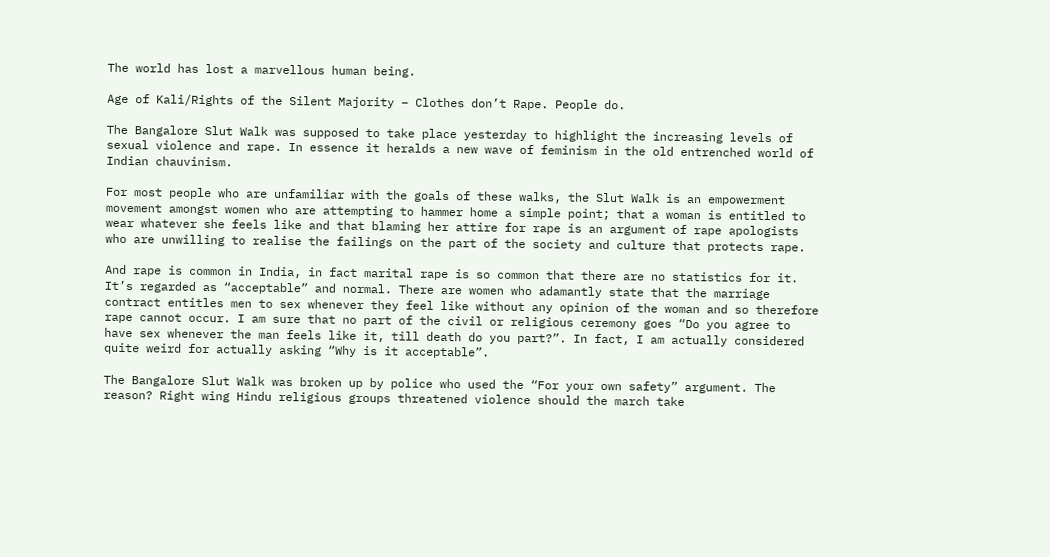The world has lost a marvellous human being.

Age of Kali/Rights of the Silent Majority – Clothes don’t Rape. People do.

The Bangalore Slut Walk was supposed to take place yesterday to highlight the increasing levels of sexual violence and rape. In essence it heralds a new wave of feminism in the old entrenched world of Indian chauvinism.

For most people who are unfamiliar with the goals of these walks, the Slut Walk is an empowerment movement amongst women who are attempting to hammer home a simple point; that a woman is entitled to wear whatever she feels like and that blaming her attire for rape is an argument of rape apologists who are unwilling to realise the failings on the part of the society and culture that protects rape.

And rape is common in India, in fact marital rape is so common that there are no statistics for it. It’s regarded as “acceptable” and normal. There are women who adamantly state that the marriage contract entitles men to sex whenever they feel like without any opinion of the woman and so therefore rape cannot occur. I am sure that no part of the civil or religious ceremony goes “Do you agree to have sex whenever the man feels like it, till death do you part?”. In fact, I am actually considered quite weird for actually asking “Why is it acceptable”.

The Bangalore Slut Walk was broken up by police who used the “For your own safety” argument. The reason? Right wing Hindu religious groups threatened violence should the march take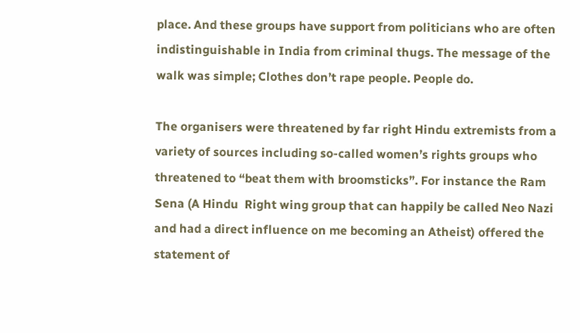place. And these groups have support from politicians who are often indistinguishable in India from criminal thugs. The message of the walk was simple; Clothes don’t rape people. People do.

The organisers were threatened by far right Hindu extremists from a variety of sources including so-called women’s rights groups who threatened to “beat them with broomsticks”. For instance the Ram Sena (A Hindu  Right wing group that can happily be called Neo Nazi and had a direct influence on me becoming an Atheist) offered the statement of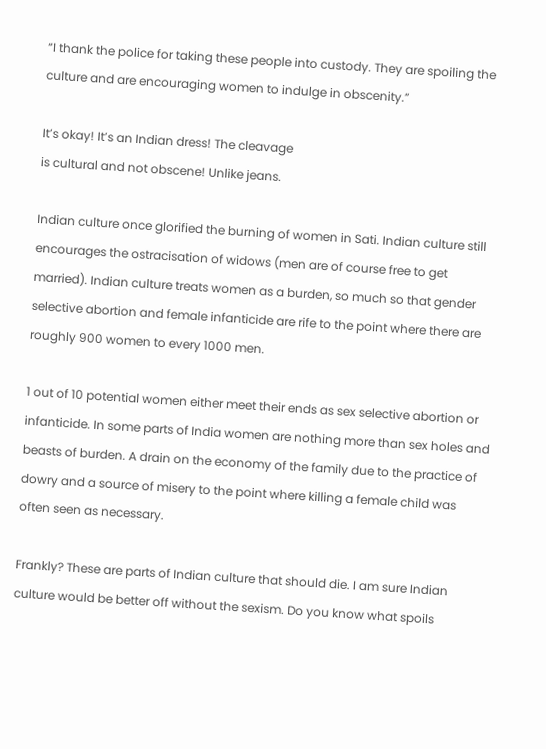“I thank the police for taking these people into custody. They are spoiling the culture and are encouraging women to indulge in obscenity.”

It’s okay! It’s an Indian dress! The cleavage
is cultural and not obscene! Unlike jeans.

Indian culture once glorified the burning of women in Sati. Indian culture still encourages the ostracisation of widows (men are of course free to get married). Indian culture treats women as a burden, so much so that gender selective abortion and female infanticide are rife to the point where there are roughly 900 women to every 1000 men.

1 out of 10 potential women either meet their ends as sex selective abortion or infanticide. In some parts of India women are nothing more than sex holes and beasts of burden. A drain on the economy of the family due to the practice of dowry and a source of misery to the point where killing a female child was often seen as necessary.

Frankly? These are parts of Indian culture that should die. I am sure Indian culture would be better off without the sexism. Do you know what spoils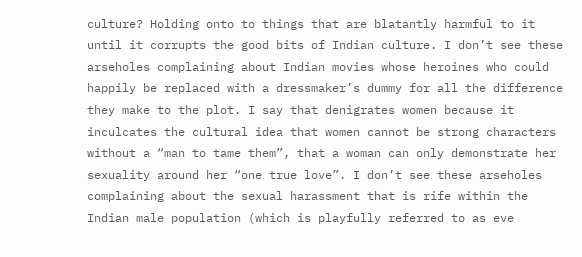culture? Holding onto to things that are blatantly harmful to it until it corrupts the good bits of Indian culture. I don’t see these arseholes complaining about Indian movies whose heroines who could happily be replaced with a dressmaker’s dummy for all the difference they make to the plot. I say that denigrates women because it inculcates the cultural idea that women cannot be strong characters without a “man to tame them”, that a woman can only demonstrate her sexuality around her “one true love”. I don’t see these arseholes complaining about the sexual harassment that is rife within the Indian male population (which is playfully referred to as eve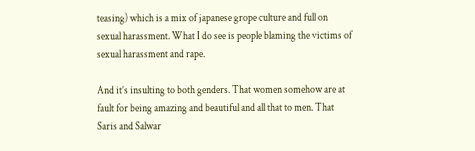teasing) which is a mix of japanese grope culture and full on sexual harassment. What I do see is people blaming the victims of sexual harassment and rape.

And it’s insulting to both genders. That women somehow are at fault for being amazing and beautiful and all that to men. That Saris and Salwar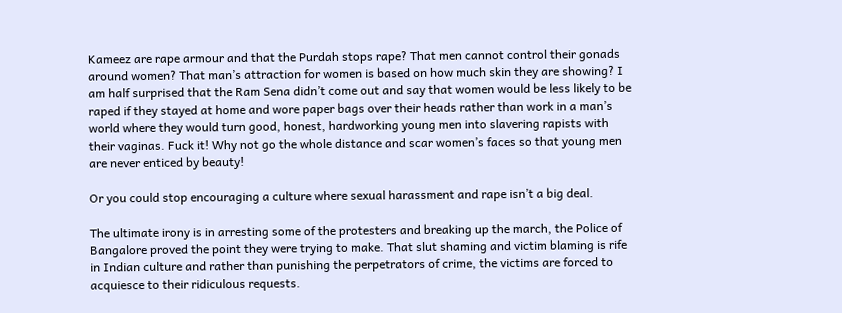Kameez are rape armour and that the Purdah stops rape? That men cannot control their gonads around women? That man’s attraction for women is based on how much skin they are showing? I am half surprised that the Ram Sena didn’t come out and say that women would be less likely to be raped if they stayed at home and wore paper bags over their heads rather than work in a man’s world where they would turn good, honest, hardworking young men into slavering rapists with their vaginas. Fuck it! Why not go the whole distance and scar women’s faces so that young men are never enticed by beauty!

Or you could stop encouraging a culture where sexual harassment and rape isn’t a big deal.

The ultimate irony is in arresting some of the protesters and breaking up the march, the Police of Bangalore proved the point they were trying to make. That slut shaming and victim blaming is rife in Indian culture and rather than punishing the perpetrators of crime, the victims are forced to acquiesce to their ridiculous requests.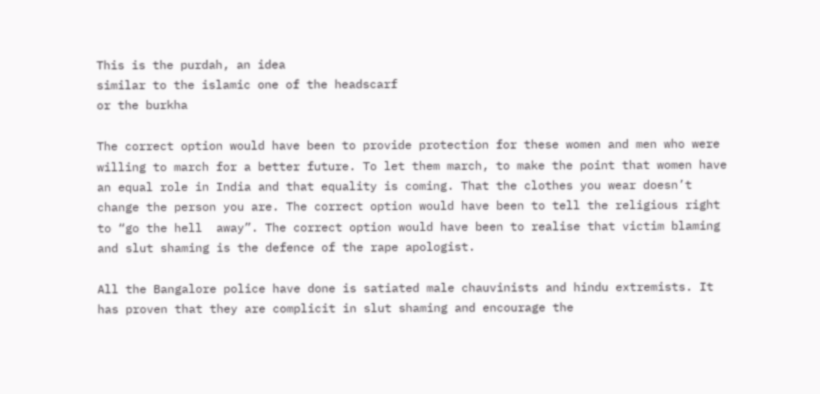This is the purdah, an idea
similar to the islamic one of the headscarf
or the burkha

The correct option would have been to provide protection for these women and men who were willing to march for a better future. To let them march, to make the point that women have an equal role in India and that equality is coming. That the clothes you wear doesn’t change the person you are. The correct option would have been to tell the religious right to “go the hell  away”. The correct option would have been to realise that victim blaming and slut shaming is the defence of the rape apologist.

All the Bangalore police have done is satiated male chauvinists and hindu extremists. It has proven that they are complicit in slut shaming and encourage the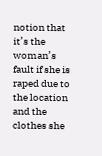notion that it’s the woman’s fault if she is raped due to the location and the clothes she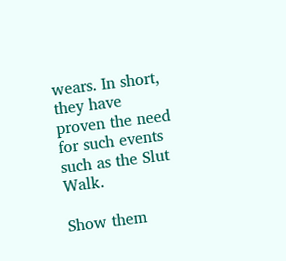wears. In short, they have proven the need for such events such as the Slut Walk.

Show them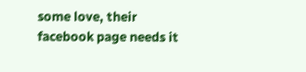some love, their facebook page needs it